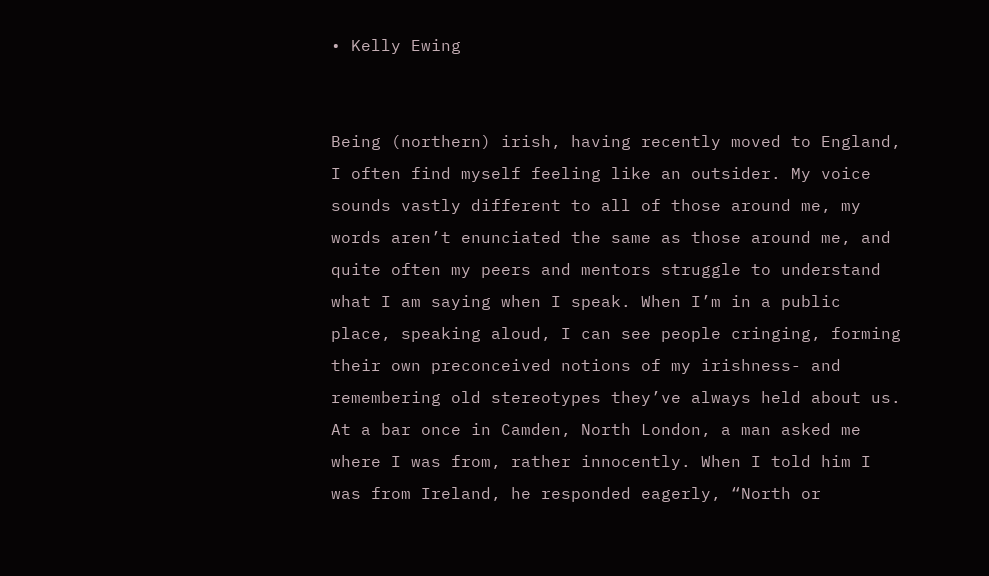• Kelly Ewing


Being (northern) irish, having recently moved to England, I often find myself feeling like an outsider. My voice sounds vastly different to all of those around me, my words aren’t enunciated the same as those around me, and quite often my peers and mentors struggle to understand what I am saying when I speak. When I’m in a public place, speaking aloud, I can see people cringing, forming their own preconceived notions of my irishness- and remembering old stereotypes they’ve always held about us. At a bar once in Camden, North London, a man asked me where I was from, rather innocently. When I told him I was from Ireland, he responded eagerly, “North or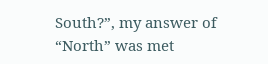South?”, my answer of “North” was met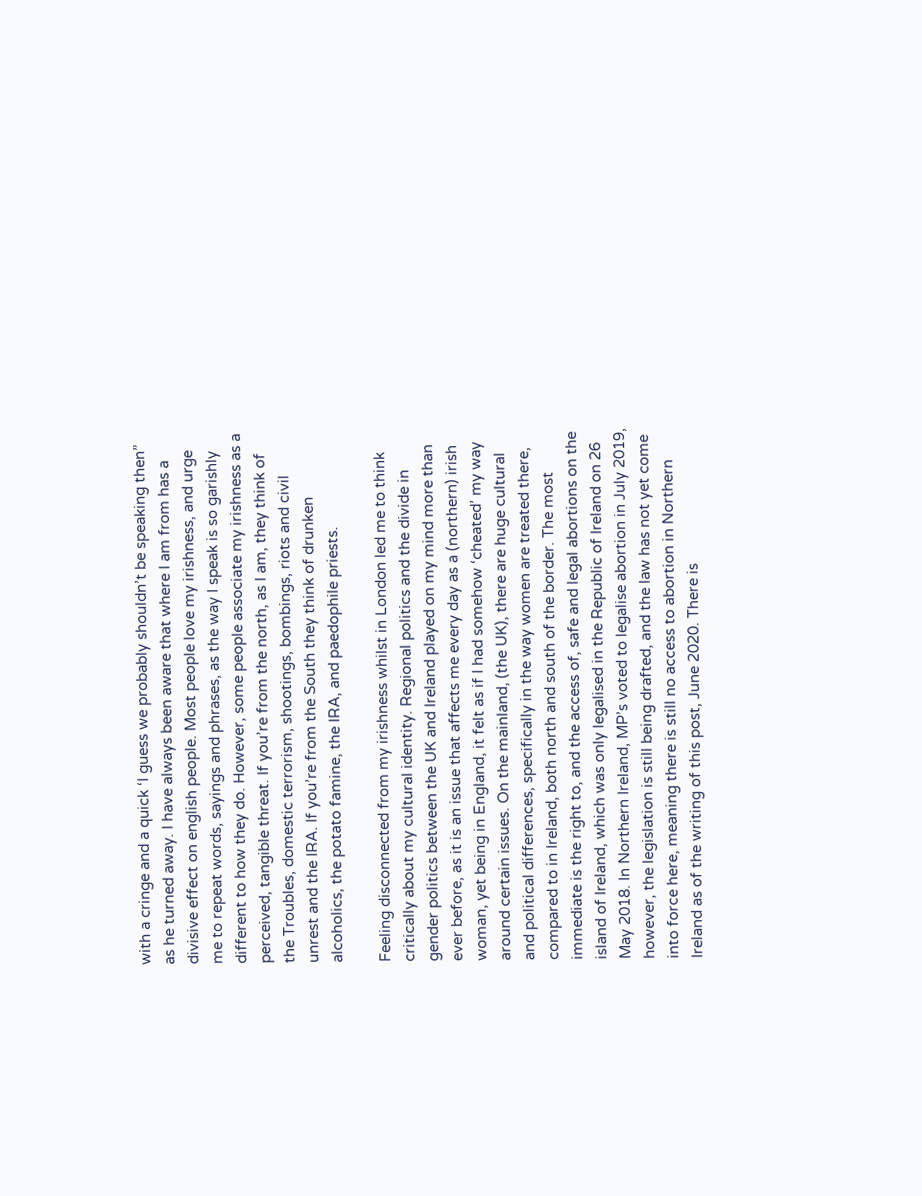with a cringe and a quick ‘I guess we probably shouldn’t be speaking then” as he turned away. I have always been aware that where I am from has a divisive effect on english people. Most people love my irishness, and urge me to repeat words, sayings and phrases, as the way I speak is so garishly different to how they do. However, some people associate my irishness as a perceived, tangible threat. If you’re from the north, as I am, they think of the Troubles, domestic terrorism, shootings, bombings, riots and civil unrest and the IRA. If you’re from the South they think of drunken alcoholics, the potato famine, the IRA, and paedophile priests.

Feeling disconnected from my irishness whilst in London led me to think critically about my cultural identity. Regional politics and the divide in gender politics between the UK and Ireland played on my mind more than ever before, as it is an issue that affects me every day as a (northern) irish woman, yet being in England, it felt as if I had somehow ‘cheated’ my way around certain issues. On the mainland, (the UK), there are huge cultural and political differences, specifically in the way women are treated there, compared to in Ireland, both north and south of the border. The most immediate is the right to, and the access of, safe and legal abortions on the island of Ireland, which was only legalised in the Republic of Ireland on 26 May 2018. In Northern Ireland, MP’s voted to legalise abortion in July 2019, however, the legislation is still being drafted, and the law has not yet come into force here, meaning there is still no access to abortion in Northern Ireland as of the writing of this post, June 2020. There is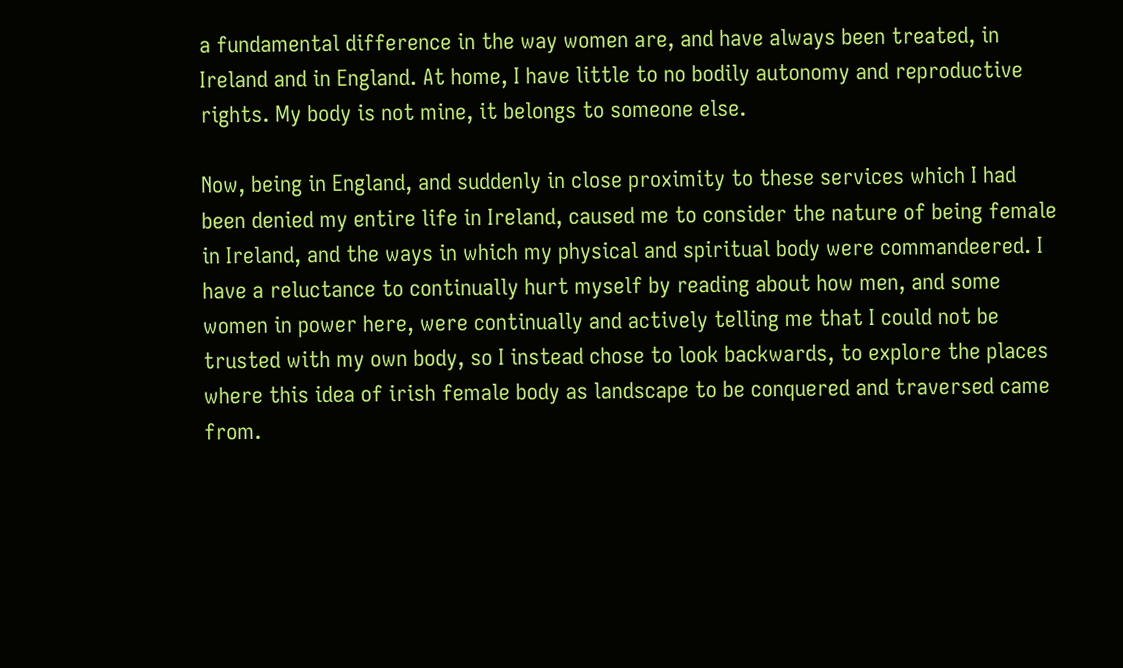a fundamental difference in the way women are, and have always been treated, in Ireland and in England. At home, I have little to no bodily autonomy and reproductive rights. My body is not mine, it belongs to someone else.

Now, being in England, and suddenly in close proximity to these services which I had been denied my entire life in Ireland, caused me to consider the nature of being female in Ireland, and the ways in which my physical and spiritual body were commandeered. I have a reluctance to continually hurt myself by reading about how men, and some women in power here, were continually and actively telling me that I could not be trusted with my own body, so I instead chose to look backwards, to explore the places where this idea of irish female body as landscape to be conquered and traversed came from.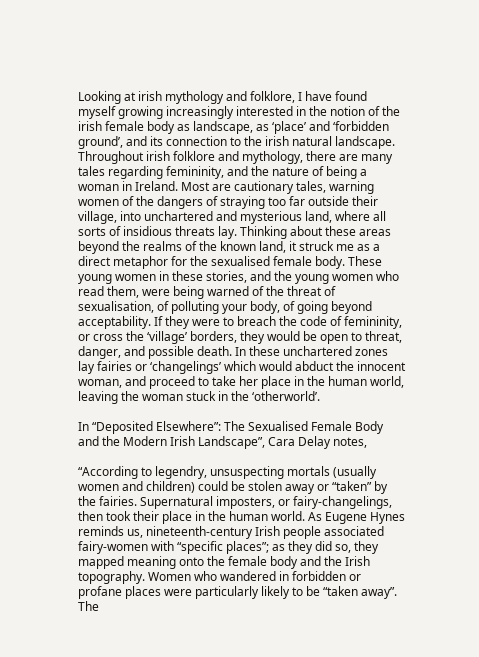Looking at irish mythology and folklore, I have found myself growing increasingly interested in the notion of the irish female body as landscape, as ‘place’ and ‘forbidden ground’, and its connection to the irish natural landscape. Throughout irish folklore and mythology, there are many tales regarding femininity, and the nature of being a woman in Ireland. Most are cautionary tales, warning women of the dangers of straying too far outside their village, into unchartered and mysterious land, where all sorts of insidious threats lay. Thinking about these areas beyond the realms of the known land, it struck me as a direct metaphor for the sexualised female body. These young women in these stories, and the young women who read them, were being warned of the threat of sexualisation, of polluting your body, of going beyond acceptability. If they were to breach the code of femininity, or cross the ‘village’ borders, they would be open to threat, danger, and possible death. In these unchartered zones lay fairies or ‘changelings’ which would abduct the innocent woman, and proceed to take her place in the human world, leaving the woman stuck in the ‘otherworld’.

In “Deposited Elsewhere”: The Sexualised Female Body and the Modern Irish Landscape”, Cara Delay notes,

“According to legendry, unsuspecting mortals (usually women and children) could be stolen away or “taken” by the fairies. Supernatural imposters, or fairy-changelings, then took their place in the human world. As Eugene Hynes reminds us, nineteenth-century Irish people associated fairy-women with “specific places”; as they did so, they mapped meaning onto the female body and the Irish topography. Women who wandered in forbidden or profane places were particularly likely to be “taken away”. The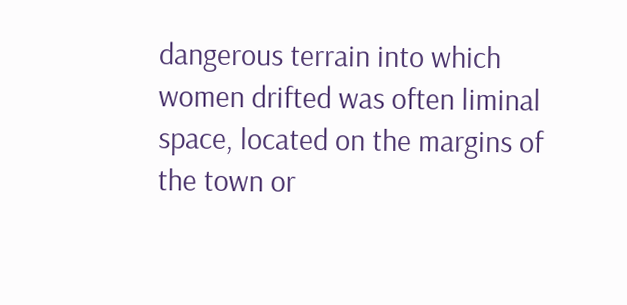dangerous terrain into which women drifted was often liminal space, located on the margins of the town or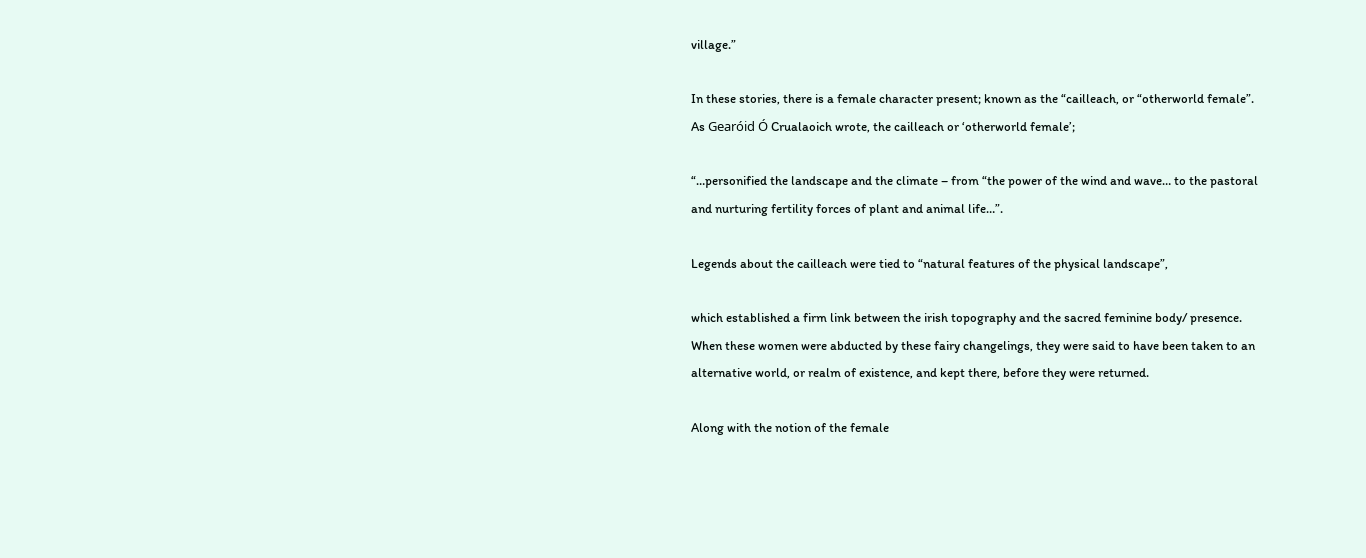village.”

In these stories, there is a female character present; known as the “cailleach, or “otherworld female”. As Gearóid Ó Crualaoich wrote, the cailleach or ‘otherworld female’;

“…personified the landscape and the climate – from “the power of the wind and wave… to the pastoral and nurturing fertility forces of plant and animal life…”.

Legends about the cailleach were tied to “natural features of the physical landscape”,

which established a firm link between the irish topography and the sacred feminine body/ presence. When these women were abducted by these fairy changelings, they were said to have been taken to an alternative world, or realm of existence, and kept there, before they were returned.

Along with the notion of the female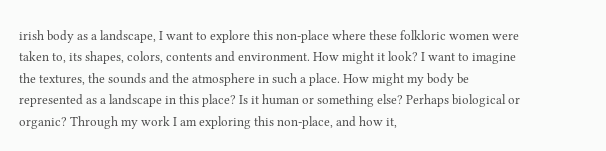irish body as a landscape, I want to explore this non-place where these folkloric women were taken to, its shapes, colors, contents and environment. How might it look? I want to imagine the textures, the sounds and the atmosphere in such a place. How might my body be represented as a landscape in this place? Is it human or something else? Perhaps biological or organic? Through my work I am exploring this non-place, and how it,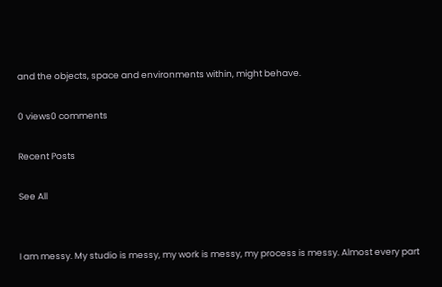and the objects, space and environments within, might behave.

0 views0 comments

Recent Posts

See All


I am messy. My studio is messy, my work is messy, my process is messy. Almost every part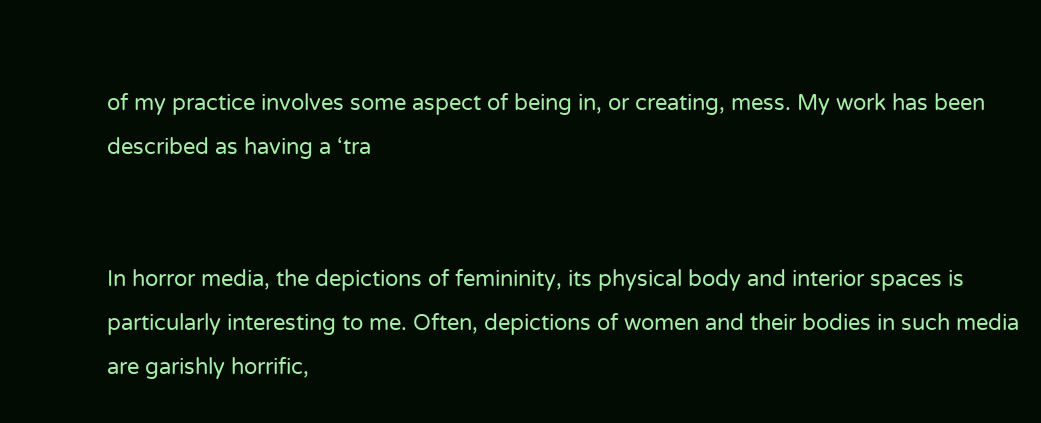of my practice involves some aspect of being in, or creating, mess. My work has been described as having a ‘tra


In horror media, the depictions of femininity, its physical body and interior spaces is particularly interesting to me. Often, depictions of women and their bodies in such media are garishly horrific,